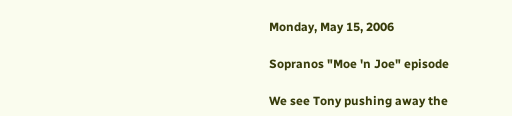Monday, May 15, 2006

Sopranos "Moe 'n Joe" episode

We see Tony pushing away the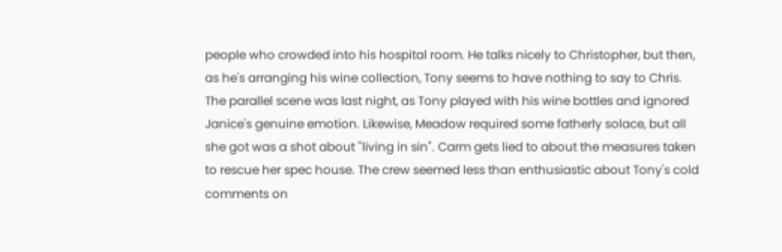people who crowded into his hospital room. He talks nicely to Christopher, but then, as he's arranging his wine collection, Tony seems to have nothing to say to Chris. The parallel scene was last night, as Tony played with his wine bottles and ignored Janice's genuine emotion. Likewise, Meadow required some fatherly solace, but all she got was a shot about "living in sin". Carm gets lied to about the measures taken to rescue her spec house. The crew seemed less than enthusiastic about Tony's cold comments on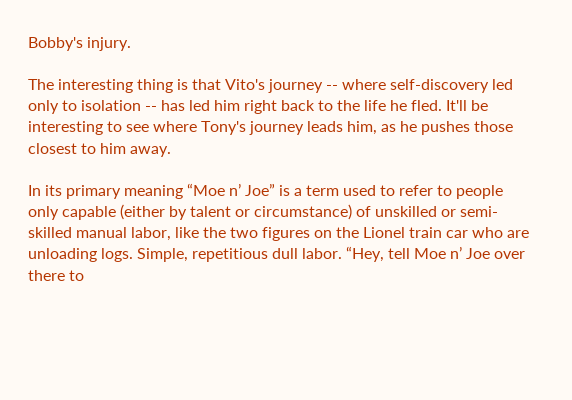Bobby's injury.

The interesting thing is that Vito's journey -- where self-discovery led only to isolation -- has led him right back to the life he fled. It'll be interesting to see where Tony's journey leads him, as he pushes those closest to him away.

In its primary meaning “Moe n’ Joe” is a term used to refer to people only capable (either by talent or circumstance) of unskilled or semi-skilled manual labor, like the two figures on the Lionel train car who are unloading logs. Simple, repetitious dull labor. “Hey, tell Moe n’ Joe over there to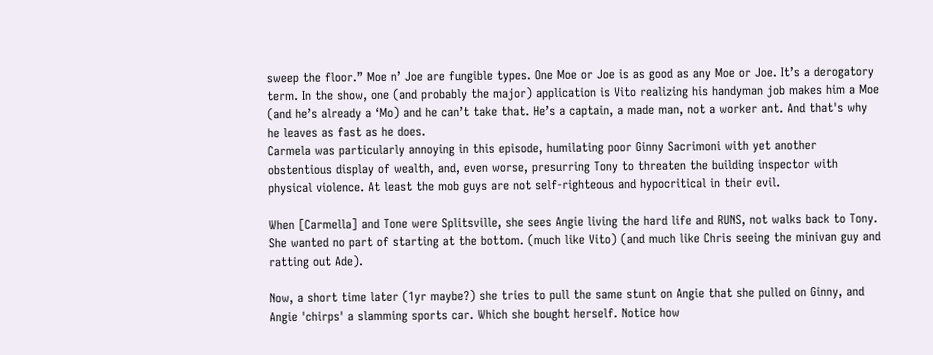sweep the floor.” Moe n’ Joe are fungible types. One Moe or Joe is as good as any Moe or Joe. It’s a derogatory term. In the show, one (and probably the major) application is Vito realizing his handyman job makes him a Moe (and he’s already a ‘Mo) and he can’t take that. He’s a captain, a made man, not a worker ant. And that's why he leaves as fast as he does.
Carmela was particularly annoying in this episode, humilating poor Ginny Sacrimoni with yet another obstentious display of wealth, and, even worse, presurring Tony to threaten the building inspector with physical violence. At least the mob guys are not self-righteous and hypocritical in their evil.

When [Carmella] and Tone were Splitsville, she sees Angie living the hard life and RUNS, not walks back to Tony. She wanted no part of starting at the bottom. (much like Vito) (and much like Chris seeing the minivan guy and ratting out Ade).

Now, a short time later (1yr maybe?) she tries to pull the same stunt on Angie that she pulled on Ginny, and Angie 'chirps' a slamming sports car. Which she bought herself. Notice how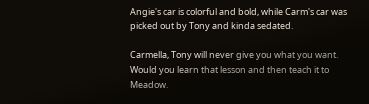Angie's car is colorful and bold, while Carm's car was picked out by Tony and kinda sedated.

Carmella, Tony will never give you what you want. Would you learn that lesson and then teach it to Meadow.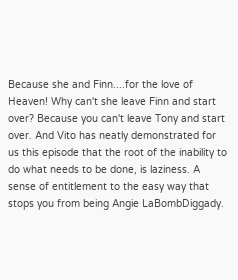Because she and Finn....for the love of Heaven! Why can't she leave Finn and start over? Because you can't leave Tony and start over. And Vito has neatly demonstrated for us this episode that the root of the inability to do what needs to be done, is laziness. A sense of entitlement to the easy way that stops you from being Angie LaBombDiggady.